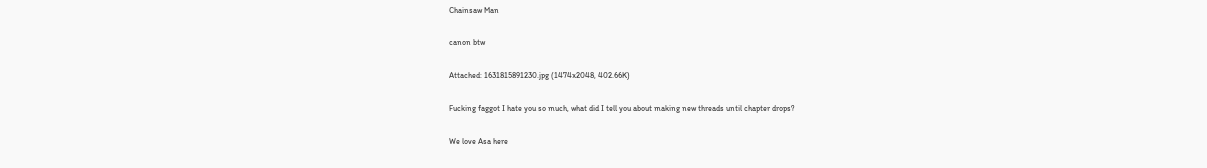Chainsaw Man

canon btw

Attached: 1631815891230.jpg (1474x2048, 402.66K)

Fucking faggot I hate you so much, what did I tell you about making new threads until chapter drops?

We love Asa here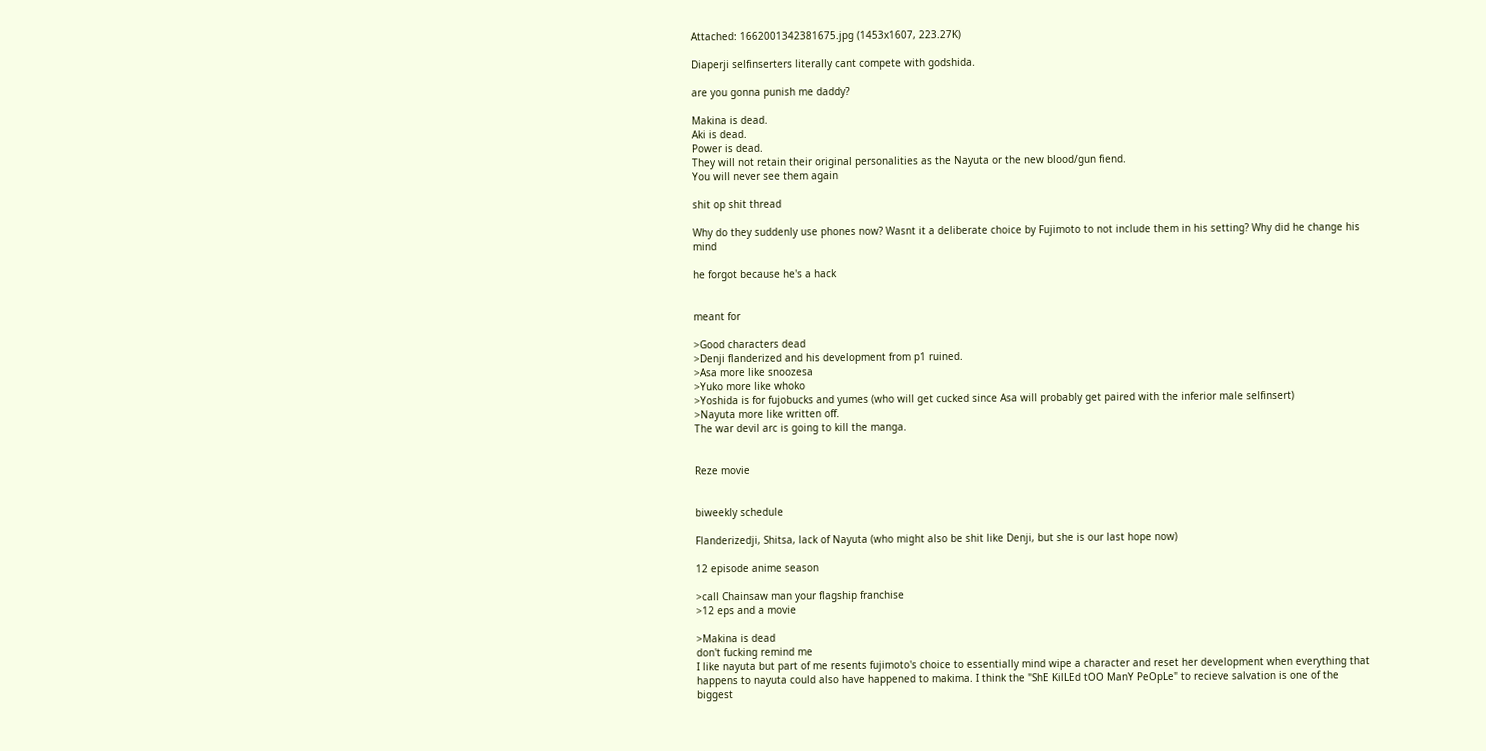Attached: 1662001342381675.jpg (1453x1607, 223.27K)

Diaperji selfinserters literally cant compete with godshida.

are you gonna punish me daddy?

Makina is dead.
Aki is dead.
Power is dead.
They will not retain their original personalities as the Nayuta or the new blood/gun fiend.
You will never see them again

shit op shit thread

Why do they suddenly use phones now? Wasnt it a deliberate choice by Fujimoto to not include them in his setting? Why did he change his mind

he forgot because he's a hack


meant for

>Good characters dead
>Denji flanderized and his development from p1 ruined.
>Asa more like snoozesa
>Yuko more like whoko
>Yoshida is for fujobucks and yumes (who will get cucked since Asa will probably get paired with the inferior male selfinsert)
>Nayuta more like written off.
The war devil arc is going to kill the manga.


Reze movie


biweekly schedule

Flanderizedji, Shitsa, lack of Nayuta (who might also be shit like Denji, but she is our last hope now)

12 episode anime season

>call Chainsaw man your flagship franchise
>12 eps and a movie

>Makina is dead
don't fucking remind me
I like nayuta but part of me resents fujimoto's choice to essentially mind wipe a character and reset her development when everything that happens to nayuta could also have happened to makima. I think the "ShE KilLEd tOO ManY PeOpLe" to recieve salvation is one of the biggest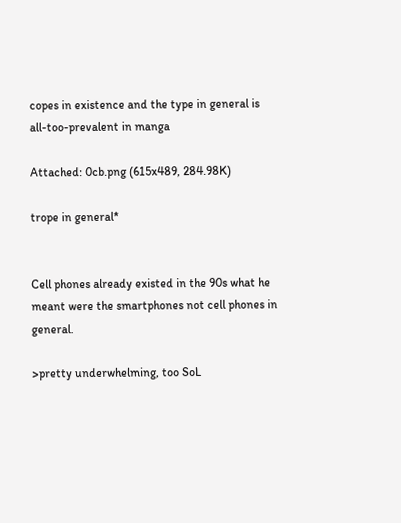copes in existence and the type in general is all-too-prevalent in manga

Attached: 0cb.png (615x489, 284.98K)

trope in general*


Cell phones already existed in the 90s what he meant were the smartphones not cell phones in general.

>pretty underwhelming, too SoL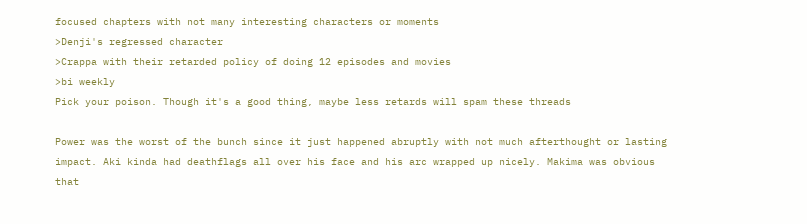focused chapters with not many interesting characters or moments
>Denji's regressed character
>Crappa with their retarded policy of doing 12 episodes and movies
>bi weekly
Pick your poison. Though it's a good thing, maybe less retards will spam these threads

Power was the worst of the bunch since it just happened abruptly with not much afterthought or lasting impact. Aki kinda had deathflags all over his face and his arc wrapped up nicely. Makima was obvious that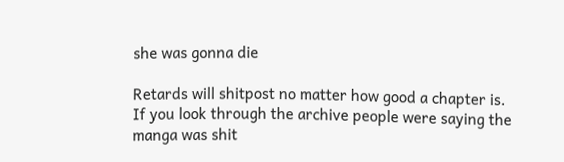she was gonna die

Retards will shitpost no matter how good a chapter is. If you look through the archive people were saying the manga was shit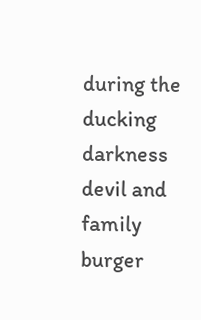during the ducking darkness devil and family burger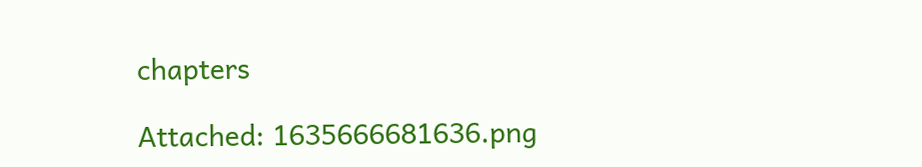chapters

Attached: 1635666681636.png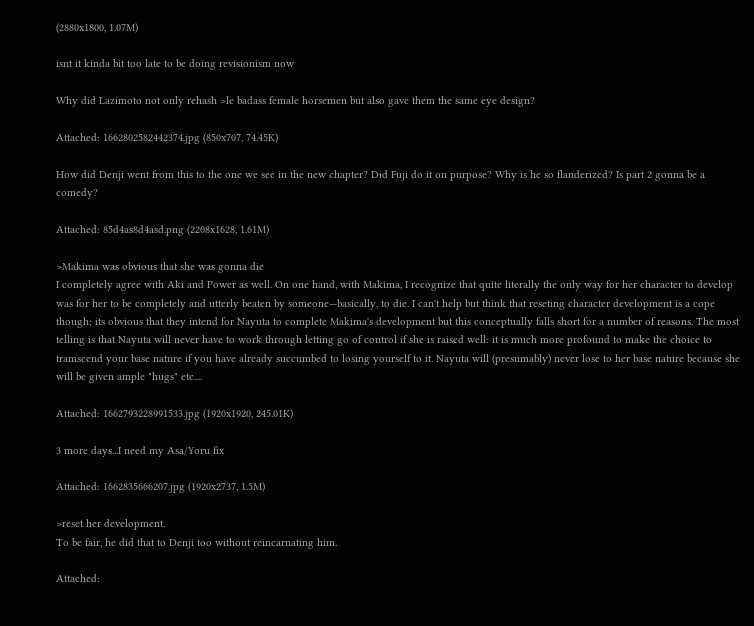(2880x1800, 1.07M)

isnt it kinda bit too late to be doing revisionism now

Why did Lazimoto not only rehash >le badass female horsemen but also gave them the same eye design?

Attached: 1662802582442374.jpg (850x707, 74.45K)

How did Denji went from this to the one we see in the new chapter? Did Fuji do it on purpose? Why is he so flanderized? Is part 2 gonna be a comedy?

Attached: 85d4as8d4asd.png (2208x1628, 1.61M)

>Makima was obvious that she was gonna die
I completely agree with Aki and Power as well. On one hand, with Makima, I recognize that quite literally the only way for her character to develop was for her to be completely and utterly beaten by someone—basically, to die. I can't help but think that reseting character development is a cope though; its obvious that they intend for Nayuta to complete Makima's development but this conceptually falls short for a number of reasons. The most telling is that Nayuta will never have to work through letting go of control if she is raised well: it is much more profound to make the choice to tramscend your base nature if you have already succumbed to losing yourself to it. Nayuta will (presumably) never lose to her base nature because she will be given ample "hugs" etc....

Attached: 1662793228991533.jpg (1920x1920, 245.01K)

3 more days...I need my Asa/Yoru fix

Attached: 1662835666207.jpg (1920x2737, 1.5M)

>reset her development.
To be fair, he did that to Denji too without reincarnating him.

Attached: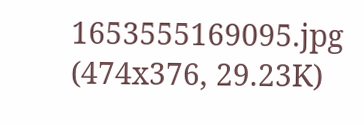1653555169095.jpg (474x376, 29.23K)